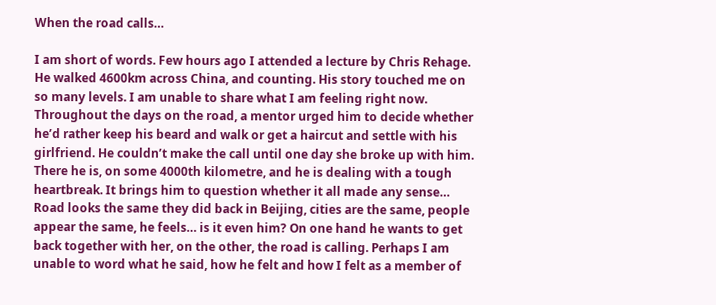When the road calls…

I am short of words. Few hours ago I attended a lecture by Chris Rehage. He walked 4600km across China, and counting. His story touched me on so many levels. I am unable to share what I am feeling right now. Throughout the days on the road, a mentor urged him to decide whether he’d rather keep his beard and walk or get a haircut and settle with his girlfriend. He couldn’t make the call until one day she broke up with him. There he is, on some 4000th kilometre, and he is dealing with a tough heartbreak. It brings him to question whether it all made any sense… Road looks the same they did back in Beijing, cities are the same, people appear the same, he feels… is it even him? On one hand he wants to get back together with her, on the other, the road is calling. Perhaps I am unable to word what he said, how he felt and how I felt as a member of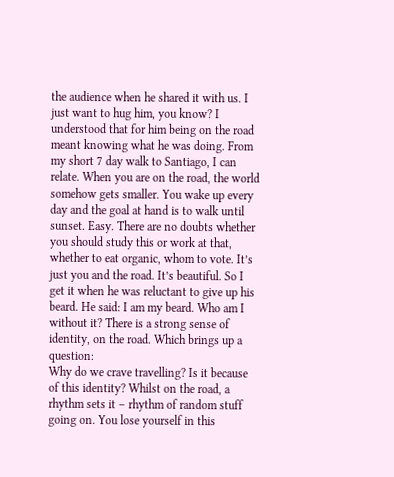the audience when he shared it with us. I just want to hug him, you know? I understood that for him being on the road meant knowing what he was doing. From my short 7 day walk to Santiago, I can relate. When you are on the road, the world somehow gets smaller. You wake up every day and the goal at hand is to walk until sunset. Easy. There are no doubts whether you should study this or work at that, whether to eat organic, whom to vote. It’s just you and the road. It’s beautiful. So I get it when he was reluctant to give up his beard. He said: I am my beard. Who am I without it? There is a strong sense of identity, on the road. Which brings up a question:
Why do we crave travelling? Is it because of this identity? Whilst on the road, a rhythm sets it – rhythm of random stuff going on. You lose yourself in this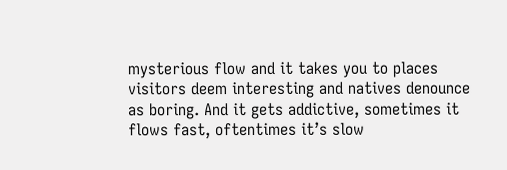mysterious flow and it takes you to places visitors deem interesting and natives denounce as boring. And it gets addictive, sometimes it flows fast, oftentimes it’s slow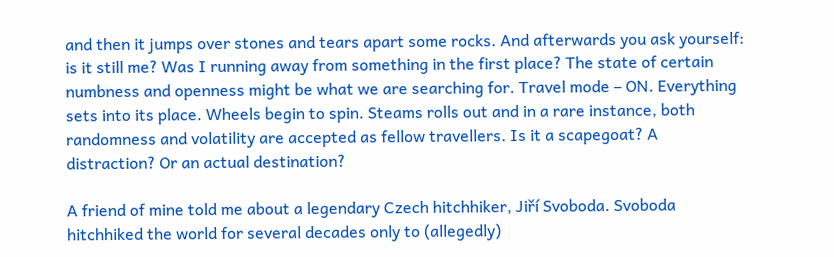and then it jumps over stones and tears apart some rocks. And afterwards you ask yourself: is it still me? Was I running away from something in the first place? The state of certain numbness and openness might be what we are searching for. Travel mode – ON. Everything sets into its place. Wheels begin to spin. Steams rolls out and in a rare instance, both randomness and volatility are accepted as fellow travellers. Is it a scapegoat? A distraction? Or an actual destination?

A friend of mine told me about a legendary Czech hitchhiker, Jiří Svoboda. Svoboda hitchhiked the world for several decades only to (allegedly)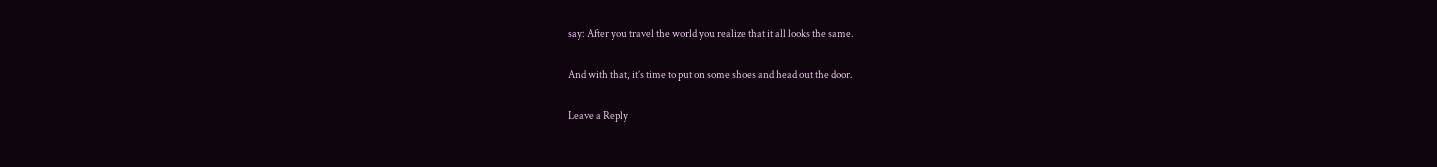say: After you travel the world you realize that it all looks the same.

And with that, it’s time to put on some shoes and head out the door.

Leave a Reply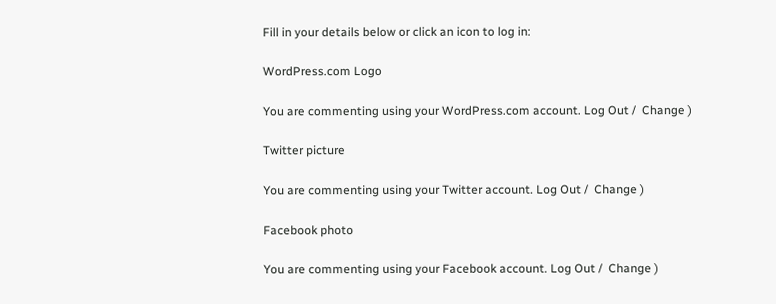Fill in your details below or click an icon to log in:

WordPress.com Logo

You are commenting using your WordPress.com account. Log Out /  Change )

Twitter picture

You are commenting using your Twitter account. Log Out /  Change )

Facebook photo

You are commenting using your Facebook account. Log Out /  Change )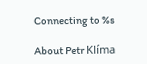Connecting to %s

About Petr Klíma